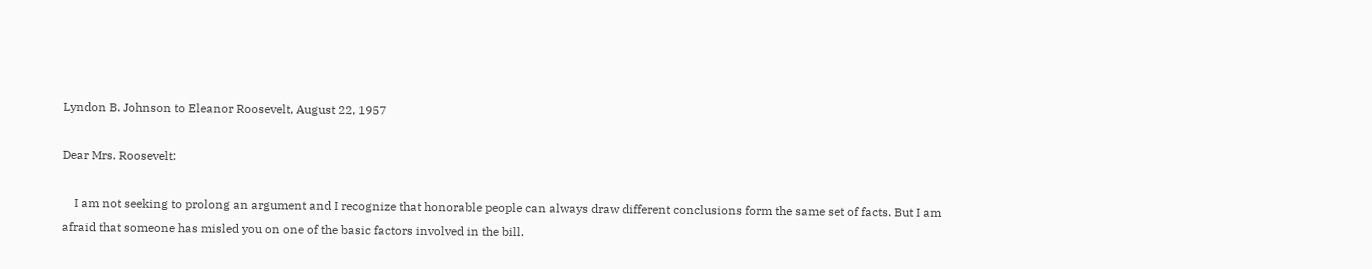Lyndon B. Johnson to Eleanor Roosevelt, August 22, 1957

Dear Mrs. Roosevelt:

    I am not seeking to prolong an argument and I recognize that honorable people can always draw different conclusions form the same set of facts. But I am afraid that someone has misled you on one of the basic factors involved in the bill.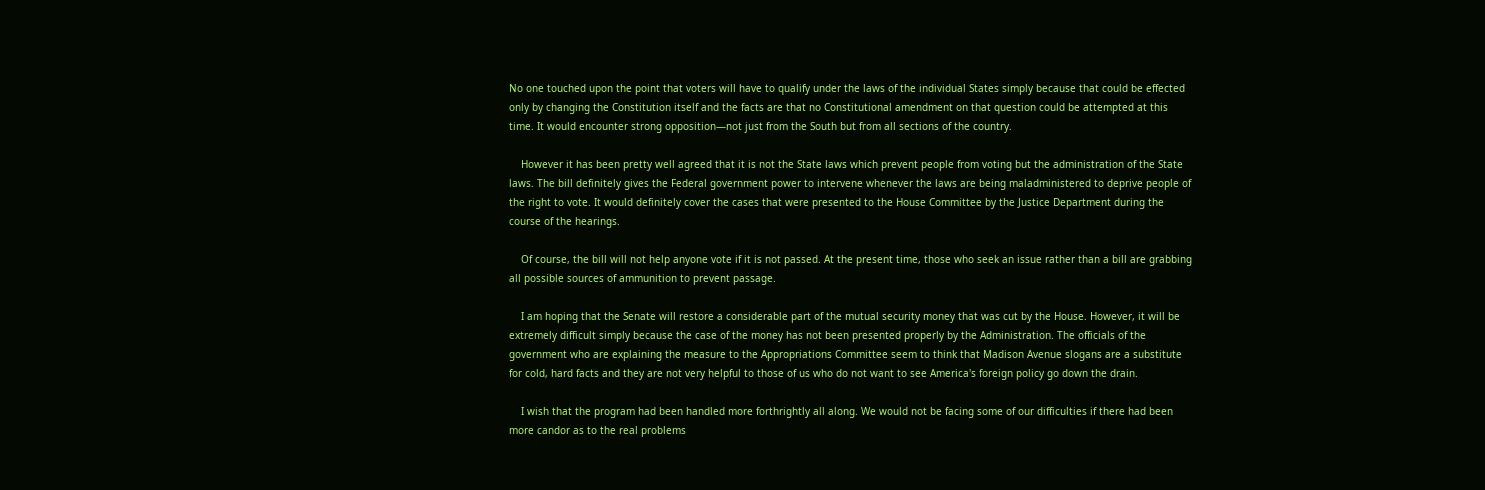No one touched upon the point that voters will have to qualify under the laws of the individual States simply because that could be effected only by changing the Constitution itself and the facts are that no Constitutional amendment on that question could be attempted at this time. It would encounter strong opposition—not just from the South but from all sections of the country.

    However it has been pretty well agreed that it is not the State laws which prevent people from voting but the administration of the State laws. The bill definitely gives the Federal government power to intervene whenever the laws are being maladministered to deprive people of the right to vote. It would definitely cover the cases that were presented to the House Committee by the Justice Department during the course of the hearings.

    Of course, the bill will not help anyone vote if it is not passed. At the present time, those who seek an issue rather than a bill are grabbing all possible sources of ammunition to prevent passage.

    I am hoping that the Senate will restore a considerable part of the mutual security money that was cut by the House. However, it will be extremely difficult simply because the case of the money has not been presented properly by the Administration. The officials of the government who are explaining the measure to the Appropriations Committee seem to think that Madison Avenue slogans are a substitute for cold, hard facts and they are not very helpful to those of us who do not want to see America's foreign policy go down the drain.

    I wish that the program had been handled more forthrightly all along. We would not be facing some of our difficulties if there had been more candor as to the real problems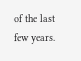of the last few years.